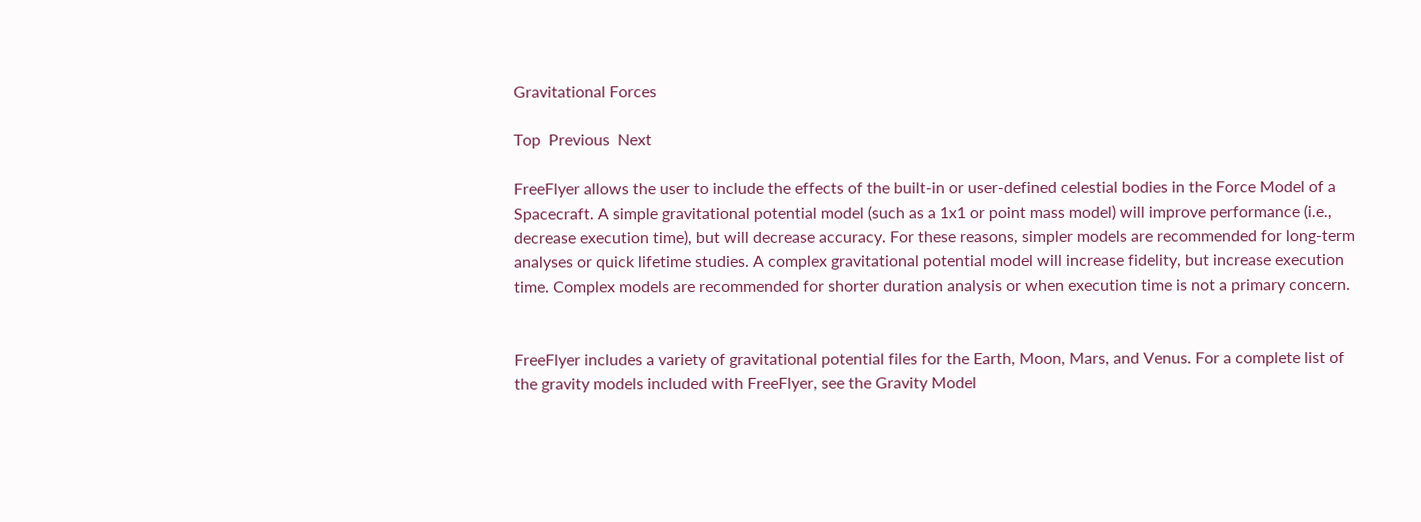Gravitational Forces

Top  Previous  Next

FreeFlyer allows the user to include the effects of the built-in or user-defined celestial bodies in the Force Model of a Spacecraft. A simple gravitational potential model (such as a 1x1 or point mass model) will improve performance (i.e., decrease execution time), but will decrease accuracy. For these reasons, simpler models are recommended for long-term analyses or quick lifetime studies. A complex gravitational potential model will increase fidelity, but increase execution time. Complex models are recommended for shorter duration analysis or when execution time is not a primary concern.


FreeFlyer includes a variety of gravitational potential files for the Earth, Moon, Mars, and Venus. For a complete list of the gravity models included with FreeFlyer, see the Gravity Model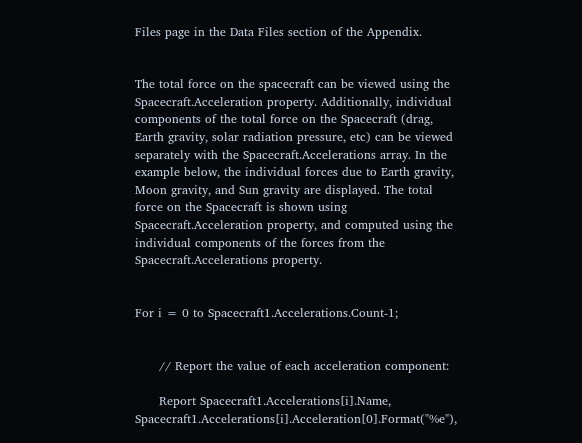Files page in the Data Files section of the Appendix.


The total force on the spacecraft can be viewed using the Spacecraft.Acceleration property. Additionally, individual components of the total force on the Spacecraft (drag, Earth gravity, solar radiation pressure, etc) can be viewed separately with the Spacecraft.Accelerations array. In the example below, the individual forces due to Earth gravity, Moon gravity, and Sun gravity are displayed. The total force on the Spacecraft is shown using Spacecraft.Acceleration property, and computed using the individual components of the forces from the Spacecraft.Accelerations property.


For i = 0 to Spacecraft1.Accelerations.Count-1;


      // Report the value of each acceleration component:

      Report Spacecraft1.Accelerations[i].Name, Spacecraft1.Accelerations[i].Acceleration[0].Format("%e"),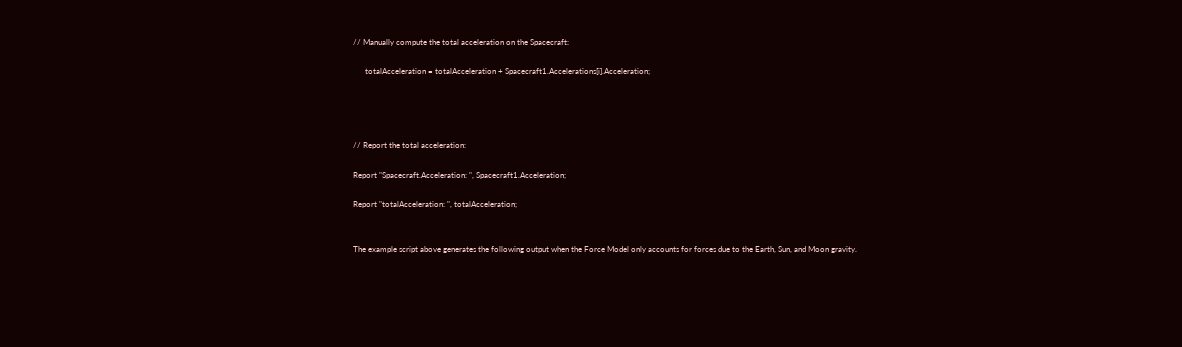// Manually compute the total acceleration on the Spacecraft:

      totalAcceleration = totalAcceleration + Spacecraft1.Accelerations[i].Acceleration;




// Report the total acceleration:

Report "Spacecraft.Acceleration: ", Spacecraft1.Acceleration;

Report "totalAcceleration: ", totalAcceleration;


The example script above generates the following output when the Force Model only accounts for forces due to the Earth, Sun, and Moon gravity.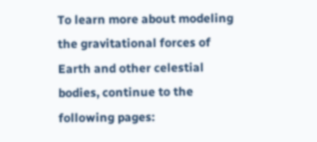To learn more about modeling the gravitational forces of Earth and other celestial bodies, continue to the following pages: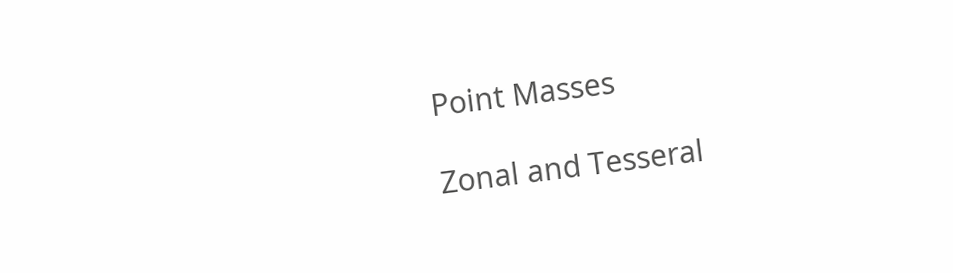Point Masses

Zonal and Tesseral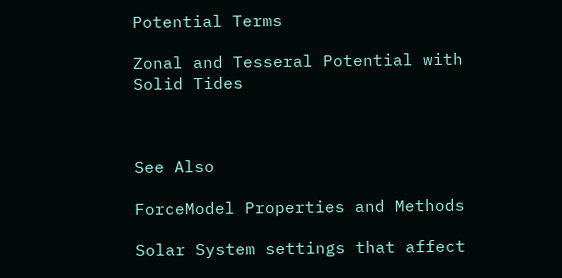Potential Terms

Zonal and Tesseral Potential with Solid Tides



See Also

ForceModel Properties and Methods

Solar System settings that affect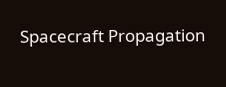Spacecraft Propagation